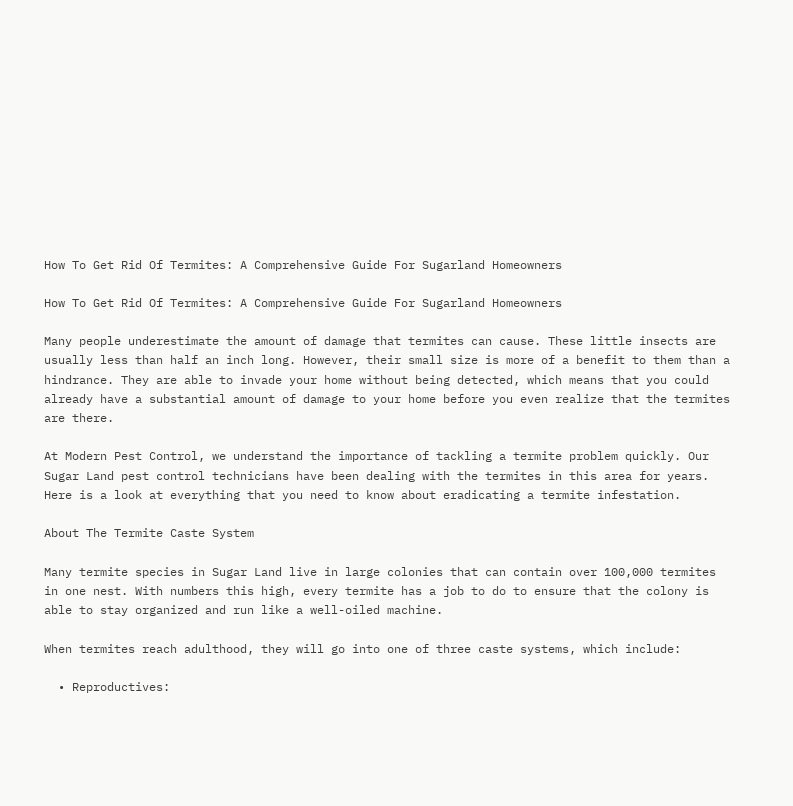How To Get Rid Of Termites: A Comprehensive Guide For Sugarland Homeowners

How To Get Rid Of Termites: A Comprehensive Guide For Sugarland Homeowners

Many people underestimate the amount of damage that termites can cause. These little insects are usually less than half an inch long. However, their small size is more of a benefit to them than a hindrance. They are able to invade your home without being detected, which means that you could already have a substantial amount of damage to your home before you even realize that the termites are there.

At Modern Pest Control, we understand the importance of tackling a termite problem quickly. Our Sugar Land pest control technicians have been dealing with the termites in this area for years. Here is a look at everything that you need to know about eradicating a termite infestation.

About The Termite Caste System

Many termite species in Sugar Land live in large colonies that can contain over 100,000 termites in one nest. With numbers this high, every termite has a job to do to ensure that the colony is able to stay organized and run like a well-oiled machine.

When termites reach adulthood, they will go into one of three caste systems, which include:

  • Reproductives: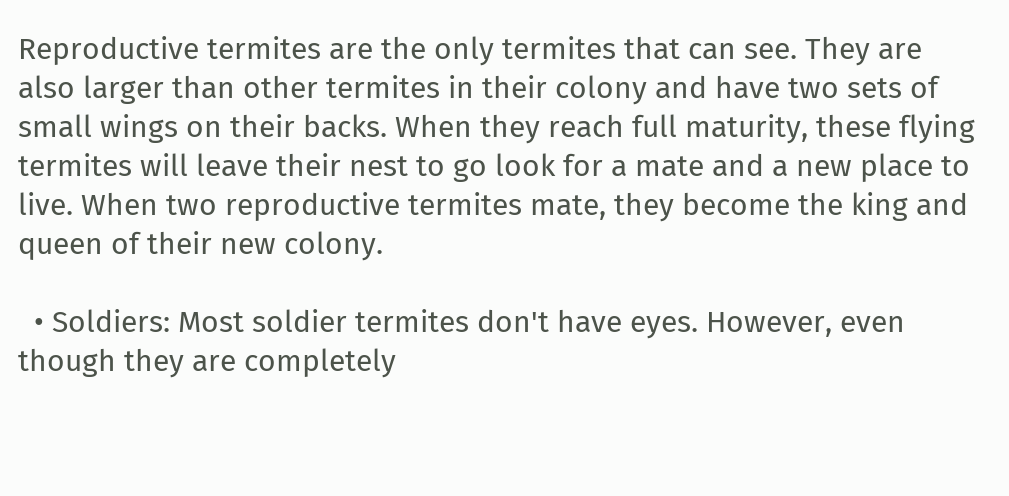Reproductive termites are the only termites that can see. They are also larger than other termites in their colony and have two sets of small wings on their backs. When they reach full maturity, these flying termites will leave their nest to go look for a mate and a new place to live. When two reproductive termites mate, they become the king and queen of their new colony.

  • Soldiers: Most soldier termites don't have eyes. However, even though they are completely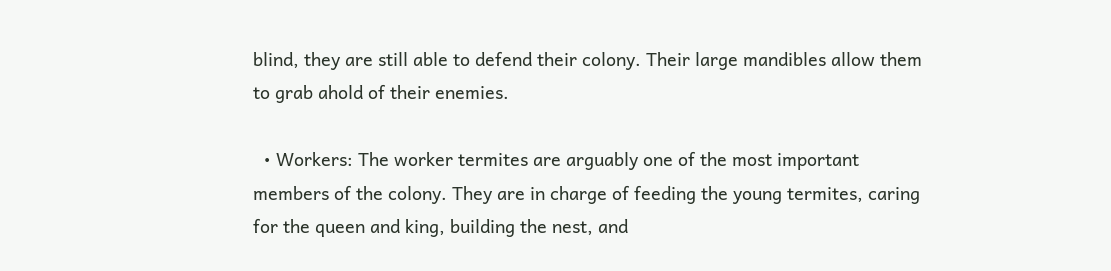blind, they are still able to defend their colony. Their large mandibles allow them to grab ahold of their enemies.

  • Workers: The worker termites are arguably one of the most important members of the colony. They are in charge of feeding the young termites, caring for the queen and king, building the nest, and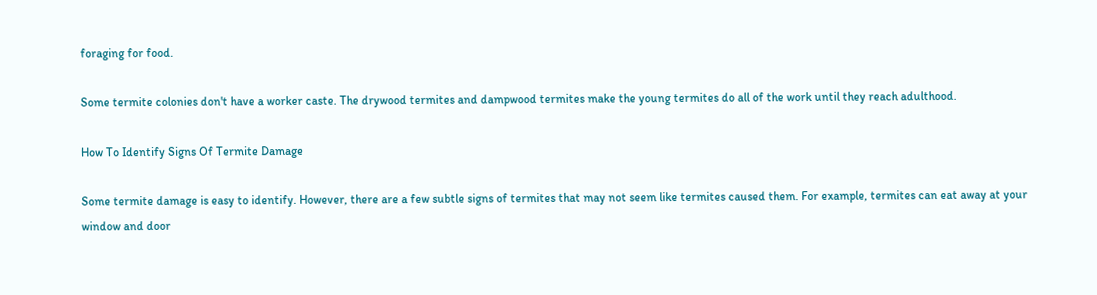foraging for food.

Some termite colonies don't have a worker caste. The drywood termites and dampwood termites make the young termites do all of the work until they reach adulthood.

How To Identify Signs Of Termite Damage

Some termite damage is easy to identify. However, there are a few subtle signs of termites that may not seem like termites caused them. For example, termites can eat away at your window and door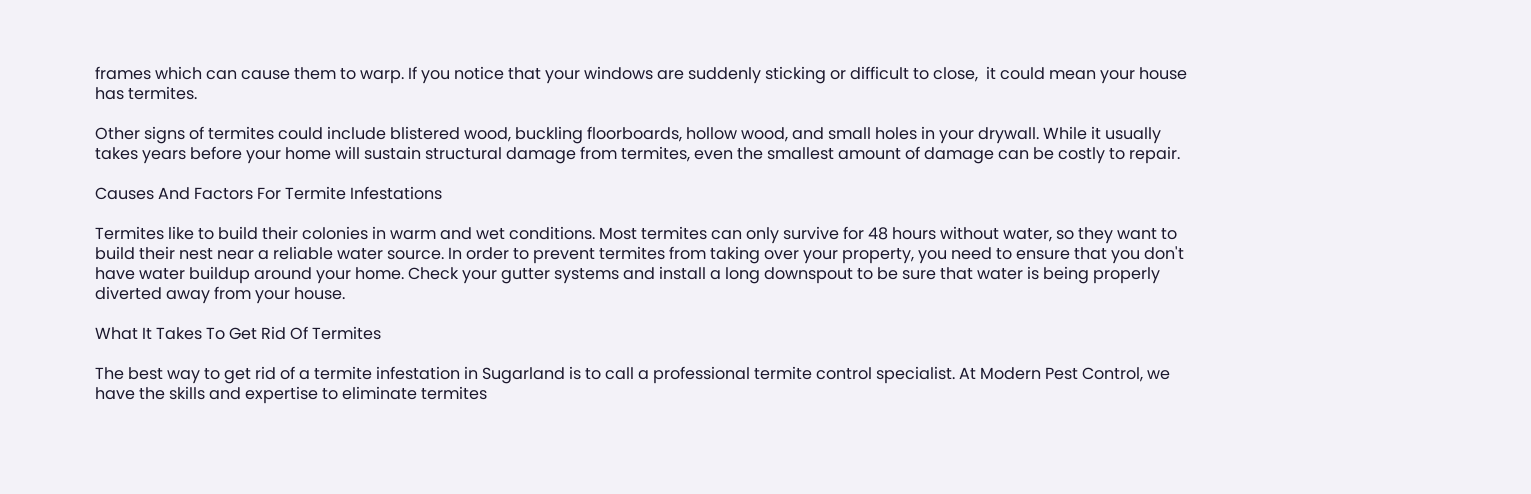frames which can cause them to warp. If you notice that your windows are suddenly sticking or difficult to close,  it could mean your house has termites.

Other signs of termites could include blistered wood, buckling floorboards, hollow wood, and small holes in your drywall. While it usually takes years before your home will sustain structural damage from termites, even the smallest amount of damage can be costly to repair.

Causes And Factors For Termite Infestations

Termites like to build their colonies in warm and wet conditions. Most termites can only survive for 48 hours without water, so they want to build their nest near a reliable water source. In order to prevent termites from taking over your property, you need to ensure that you don't have water buildup around your home. Check your gutter systems and install a long downspout to be sure that water is being properly diverted away from your house.

What It Takes To Get Rid Of Termites

The best way to get rid of a termite infestation in Sugarland is to call a professional termite control specialist. At Modern Pest Control, we have the skills and expertise to eliminate termites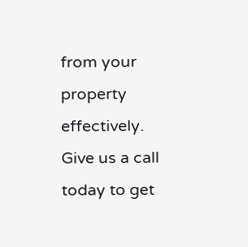from your property effectively. Give us a call today to get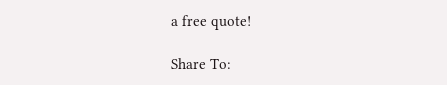a free quote!

Share To: